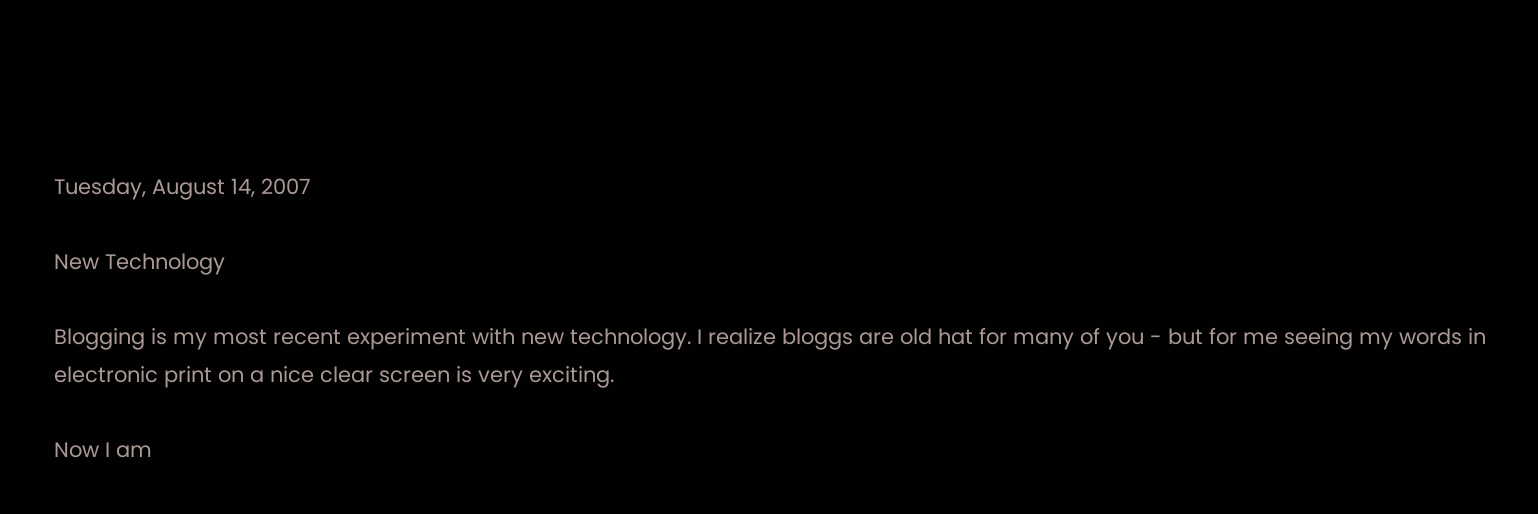Tuesday, August 14, 2007

New Technology

Blogging is my most recent experiment with new technology. I realize bloggs are old hat for many of you - but for me seeing my words in electronic print on a nice clear screen is very exciting.

Now I am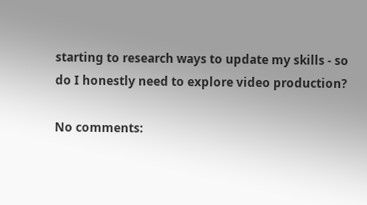starting to research ways to update my skills - so do I honestly need to explore video production?

No comments: